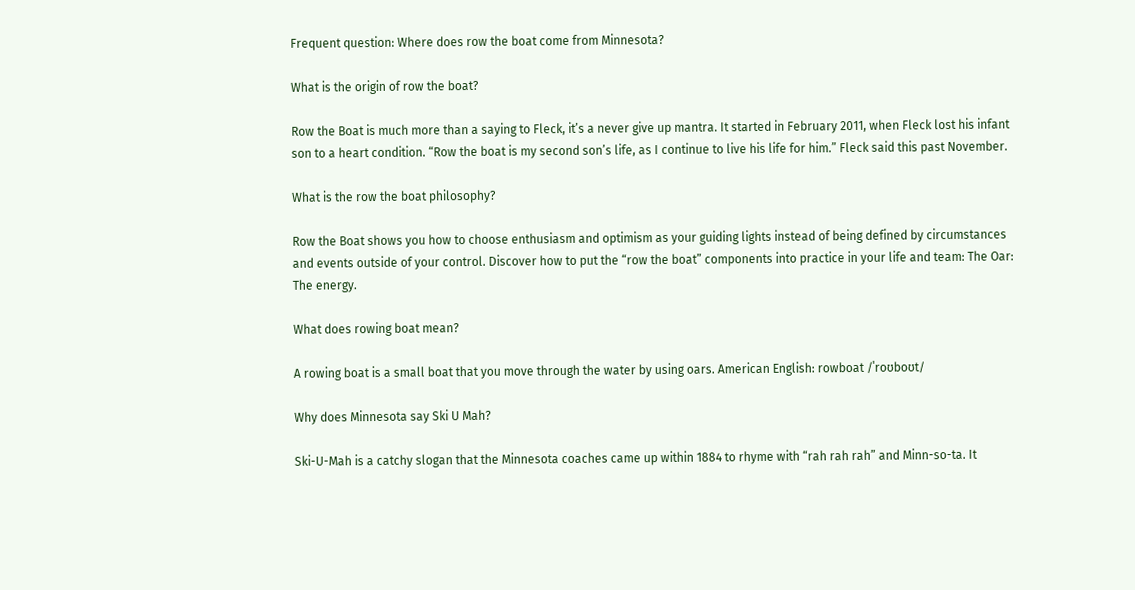Frequent question: Where does row the boat come from Minnesota?

What is the origin of row the boat?

Row the Boat is much more than a saying to Fleck, it’s a never give up mantra. It started in February 2011, when Fleck lost his infant son to a heart condition. “Row the boat is my second son’s life, as I continue to live his life for him.” Fleck said this past November.

What is the row the boat philosophy?

Row the Boat shows you how to choose enthusiasm and optimism as your guiding lights instead of being defined by circumstances and events outside of your control. Discover how to put the “row the boat” components into practice in your life and team: The Oar: The energy.

What does rowing boat mean?

A rowing boat is a small boat that you move through the water by using oars. American English: rowboat /ˈroʊboʊt/

Why does Minnesota say Ski U Mah?

Ski-U-Mah is a catchy slogan that the Minnesota coaches came up within 1884 to rhyme with “rah rah rah” and Minn-so-ta. It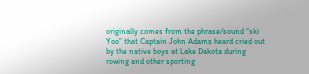originally comes from the phrase/sound “ski Yoo” that Captain John Adams heard cried out by the native boys at Lake Dakota during rowing and other sporting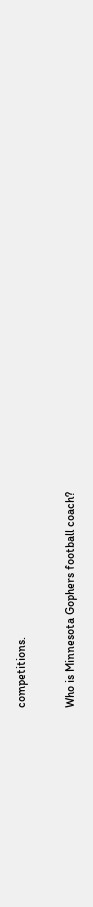competitions.

Who is Minnesota Gophers football coach?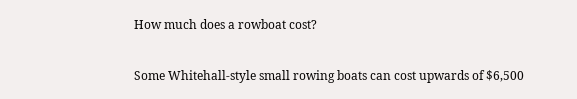How much does a rowboat cost?

Some Whitehall-style small rowing boats can cost upwards of $6,500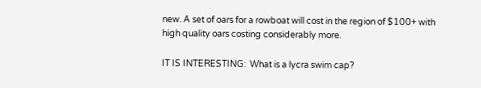new. A set of oars for a rowboat will cost in the region of $100+ with high quality oars costing considerably more.

IT IS INTERESTING:  What is a lycra swim cap?